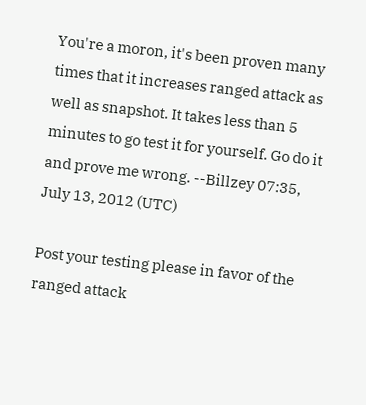You're a moron, it's been proven many times that it increases ranged attack as well as snapshot. It takes less than 5 minutes to go test it for yourself. Go do it and prove me wrong. --Billzey 07:35, July 13, 2012 (UTC)

Post your testing please in favor of the ranged attack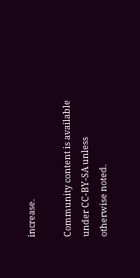increase.

Community content is available under CC-BY-SA unless otherwise noted.